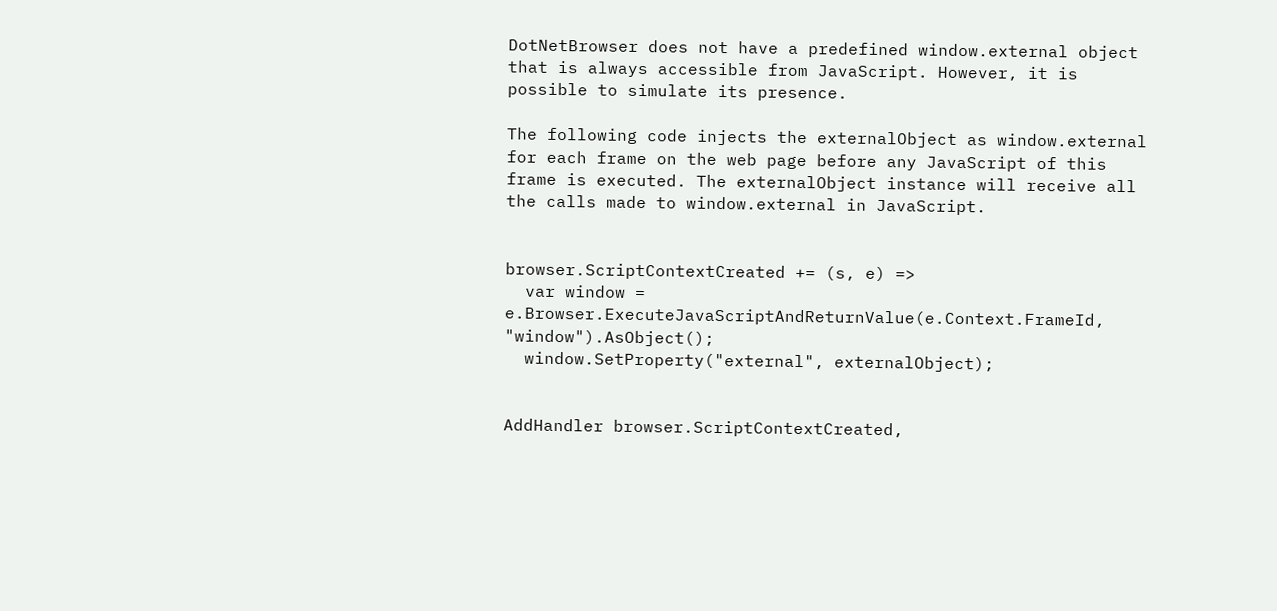DotNetBrowser does not have a predefined window.external object that is always accessible from JavaScript. However, it is possible to simulate its presence.

The following code injects the externalObject as window.external for each frame on the web page before any JavaScript of this frame is executed. The externalObject instance will receive all the calls made to window.external in JavaScript.


browser.ScriptContextCreated += (s, e) =>
  var window = e.Browser.ExecuteJavaScriptAndReturnValue(e.Context.FrameId, "window").AsObject();
  window.SetProperty("external", externalObject);


AddHandler browser.ScriptContextCreated,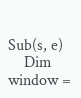Sub(s, e)
    Dim window =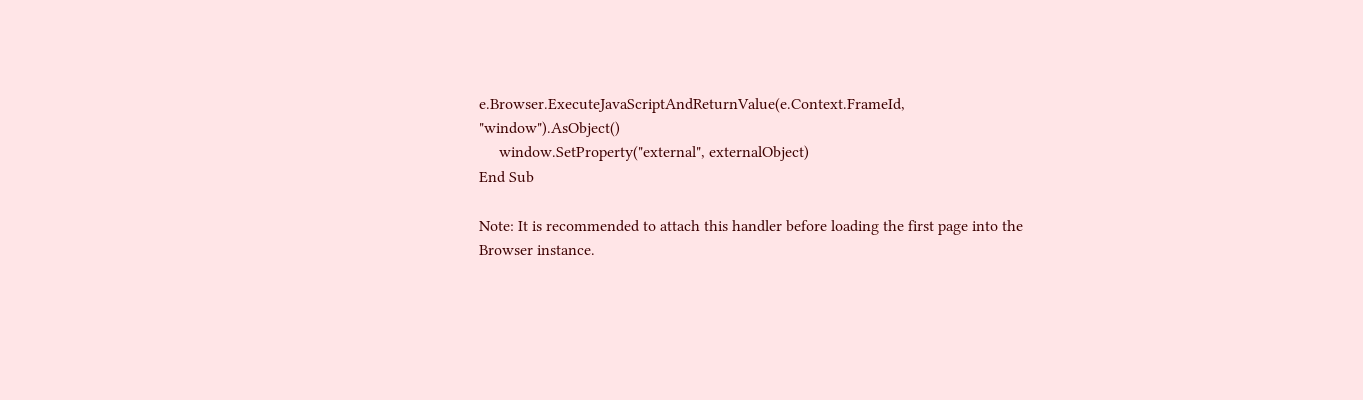e.Browser.ExecuteJavaScriptAndReturnValue(e.Context.FrameId, "window").AsObject()
     window.SetProperty("external", externalObject)
End Sub

Note: It is recommended to attach this handler before loading the first page into the Browser instance.